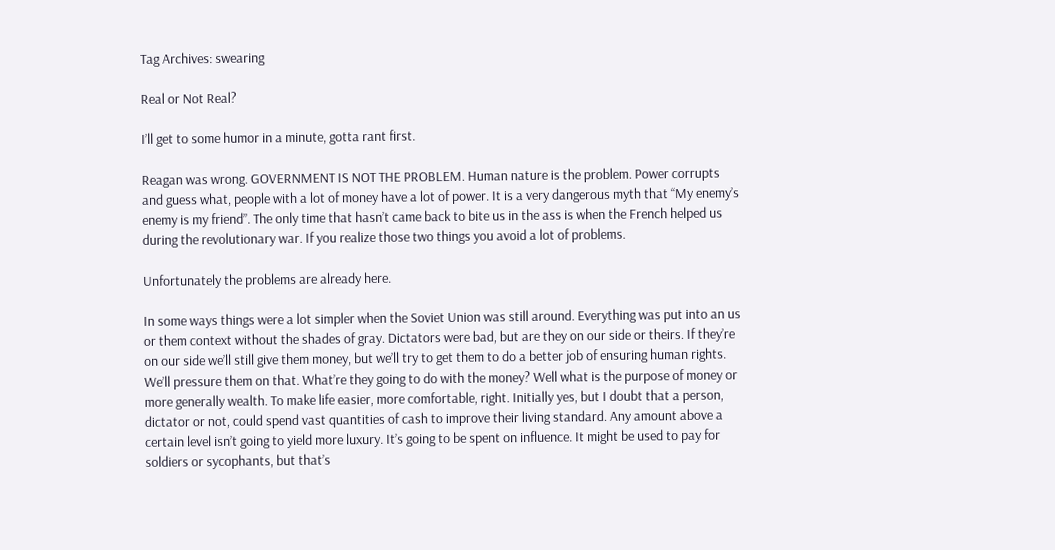Tag Archives: swearing

Real or Not Real?

I’ll get to some humor in a minute, gotta rant first.

Reagan was wrong. GOVERNMENT IS NOT THE PROBLEM. Human nature is the problem. Power corrupts and guess what, people with a lot of money have a lot of power. It is a very dangerous myth that “My enemy’s enemy is my friend”. The only time that hasn’t came back to bite us in the ass is when the French helped us during the revolutionary war. If you realize those two things you avoid a lot of problems.

Unfortunately the problems are already here.

In some ways things were a lot simpler when the Soviet Union was still around. Everything was put into an us or them context without the shades of gray. Dictators were bad, but are they on our side or theirs. If they’re on our side we’ll still give them money, but we’ll try to get them to do a better job of ensuring human rights. We’ll pressure them on that. What’re they going to do with the money? Well what is the purpose of money or more generally wealth. To make life easier, more comfortable, right. Initially yes, but I doubt that a person, dictator or not, could spend vast quantities of cash to improve their living standard. Any amount above a certain level isn’t going to yield more luxury. It’s going to be spent on influence. It might be used to pay for soldiers or sycophants, but that’s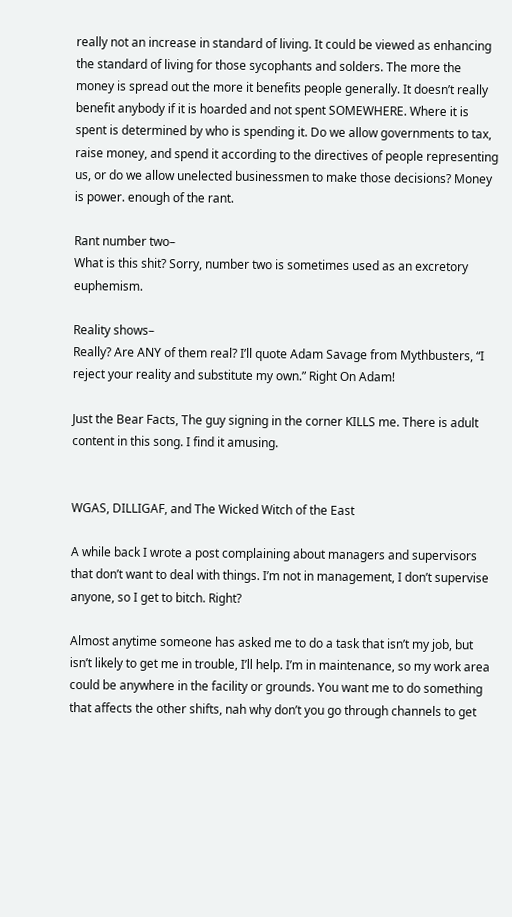really not an increase in standard of living. It could be viewed as enhancing the standard of living for those sycophants and solders. The more the money is spread out the more it benefits people generally. It doesn’t really benefit anybody if it is hoarded and not spent SOMEWHERE. Where it is spent is determined by who is spending it. Do we allow governments to tax, raise money, and spend it according to the directives of people representing us, or do we allow unelected businessmen to make those decisions? Money is power. enough of the rant.

Rant number two–
What is this shit? Sorry, number two is sometimes used as an excretory euphemism.

Reality shows–
Really? Are ANY of them real? I’ll quote Adam Savage from Mythbusters, “I reject your reality and substitute my own.” Right On Adam!

Just the Bear Facts, The guy signing in the corner KILLS me. There is adult content in this song. I find it amusing.


WGAS, DILLIGAF, and The Wicked Witch of the East

A while back I wrote a post complaining about managers and supervisors that don’t want to deal with things. I’m not in management, I don’t supervise anyone, so I get to bitch. Right?

Almost anytime someone has asked me to do a task that isn’t my job, but isn’t likely to get me in trouble, I’ll help. I’m in maintenance, so my work area could be anywhere in the facility or grounds. You want me to do something that affects the other shifts, nah why don’t you go through channels to get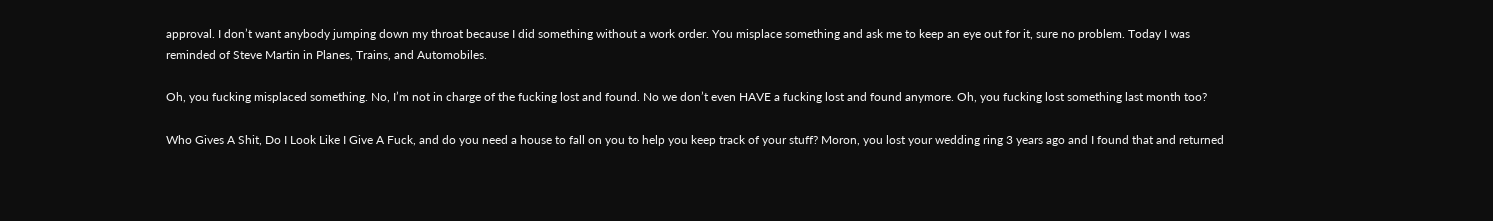approval. I don’t want anybody jumping down my throat because I did something without a work order. You misplace something and ask me to keep an eye out for it, sure no problem. Today I was reminded of Steve Martin in Planes, Trains, and Automobiles.

Oh, you fucking misplaced something. No, I’m not in charge of the fucking lost and found. No we don’t even HAVE a fucking lost and found anymore. Oh, you fucking lost something last month too?

Who Gives A Shit, Do I Look Like I Give A Fuck, and do you need a house to fall on you to help you keep track of your stuff? Moron, you lost your wedding ring 3 years ago and I found that and returned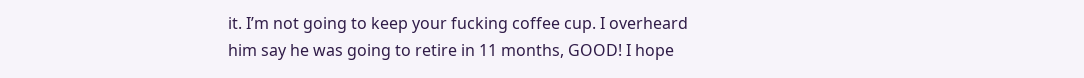it. I’m not going to keep your fucking coffee cup. I overheard him say he was going to retire in 11 months, GOOD! I hope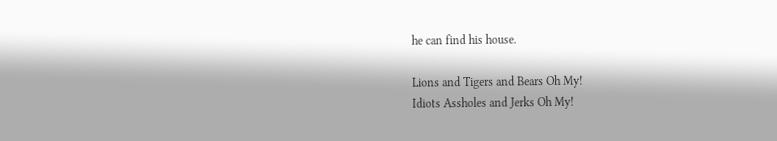he can find his house.

Lions and Tigers and Bears Oh My!
Idiots Assholes and Jerks Oh My!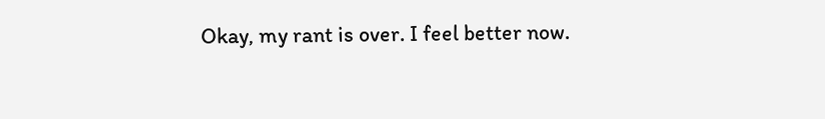Okay, my rant is over. I feel better now.